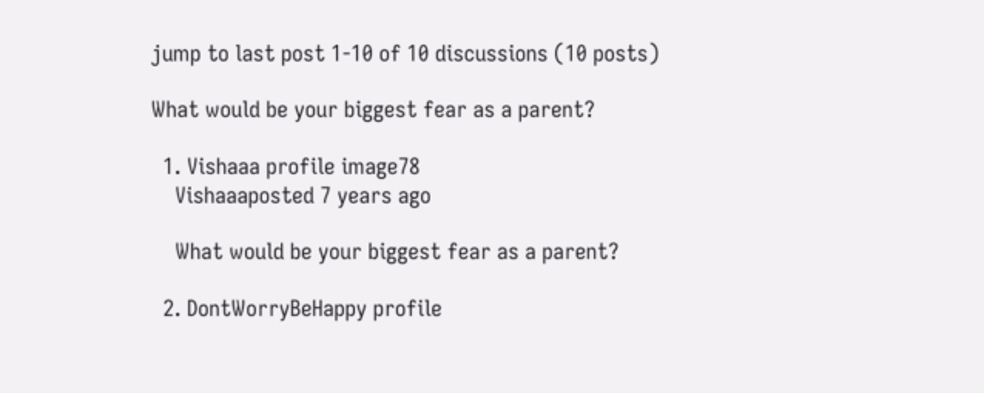jump to last post 1-10 of 10 discussions (10 posts)

What would be your biggest fear as a parent?

  1. Vishaaa profile image78
    Vishaaaposted 7 years ago

    What would be your biggest fear as a parent?

  2. DontWorryBeHappy profile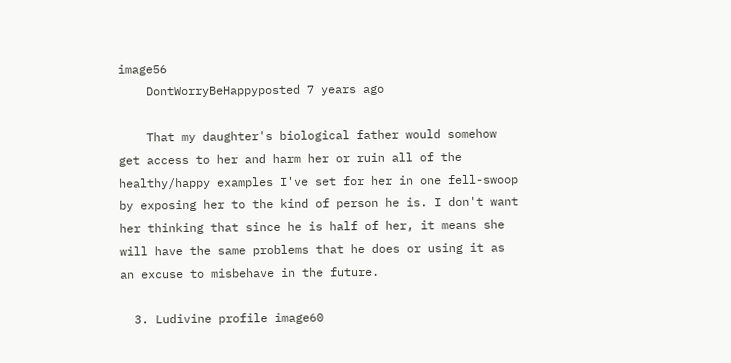image56
    DontWorryBeHappyposted 7 years ago

    That my daughter's biological father would somehow get access to her and harm her or ruin all of the healthy/happy examples I've set for her in one fell-swoop by exposing her to the kind of person he is. I don't want her thinking that since he is half of her, it means she will have the same problems that he does or using it as an excuse to misbehave in the future.

  3. Ludivine profile image60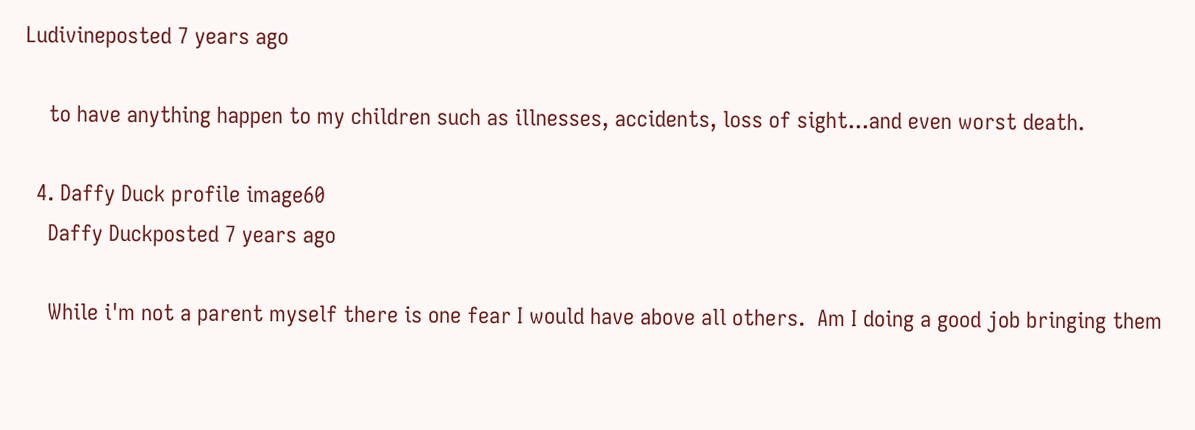Ludivineposted 7 years ago

    to have anything happen to my children such as illnesses, accidents, loss of sight...and even worst death.

  4. Daffy Duck profile image60
    Daffy Duckposted 7 years ago

    While i'm not a parent myself there is one fear I would have above all others.  Am I doing a good job bringing them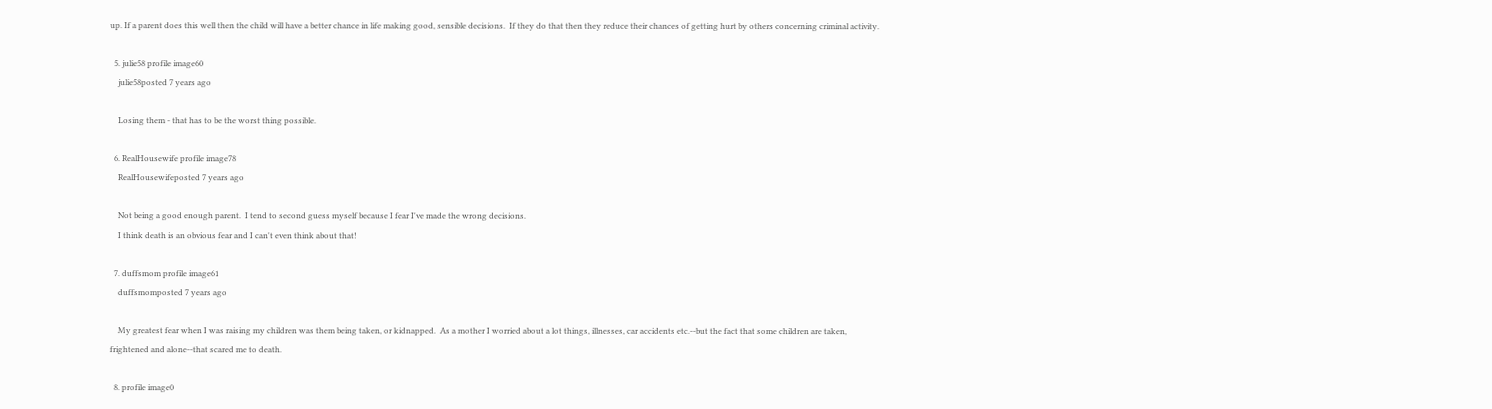up. If a parent does this well then the child will have a better chance in life making good, sensible decisions.  If they do that then they reduce their chances of getting hurt by others concerning criminal activity.

  5. julie58 profile image60
    julie58posted 7 years ago

    Losing them - that has to be the worst thing possible.

  6. RealHousewife profile image78
    RealHousewifeposted 7 years ago

    Not being a good enough parent.  I tend to second guess myself because I fear I've made the wrong decisions.
    I think death is an obvious fear and I can't even think about that!

  7. duffsmom profile image61
    duffsmomposted 7 years ago

    My greatest fear when I was raising my children was them being taken, or kidnapped.  As a mother I worried about a lot things, illnesses, car accidents etc.--but the fact that some children are taken, frightened and alone--that scared me to death.

  8. profile image0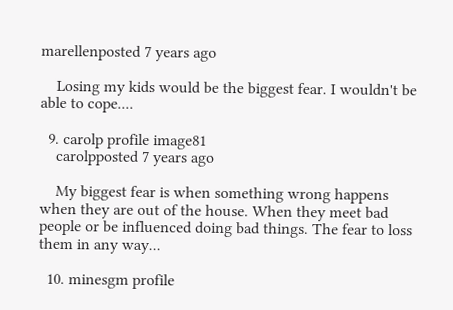marellenposted 7 years ago

    Losing my kids would be the biggest fear. I wouldn't be able to cope....

  9. carolp profile image81
    carolpposted 7 years ago

    My biggest fear is when something wrong happens when they are out of the house. When they meet bad people or be influenced doing bad things. The fear to loss them in any way...

  10. minesgm profile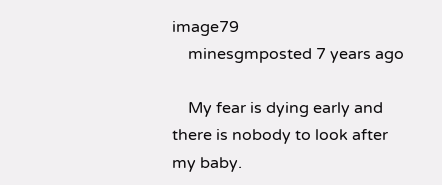image79
    minesgmposted 7 years ago

    My fear is dying early and there is nobody to look after my baby.